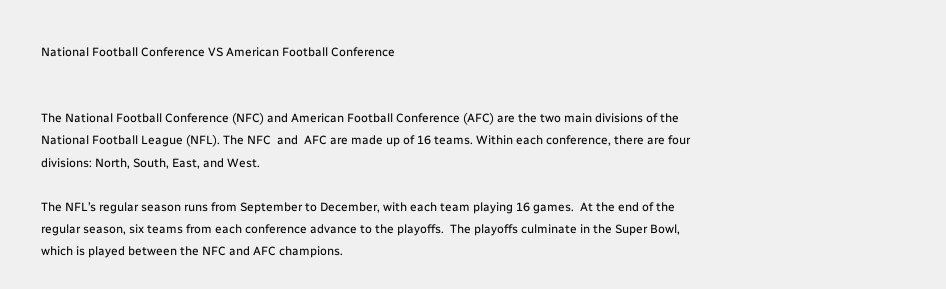National Football Conference VS American Football Conference


The National Football Conference (NFC) and American Football Conference (AFC) are the two main divisions of the National Football League (NFL). The NFC  and  AFC are made up of 16 teams. Within each conference, there are four divisions: North, South, East, and West.

The NFL’s regular season runs from September to December, with each team playing 16 games.  At the end of the regular season, six teams from each conference advance to the playoffs.  The playoffs culminate in the Super Bowl, which is played between the NFC and AFC champions.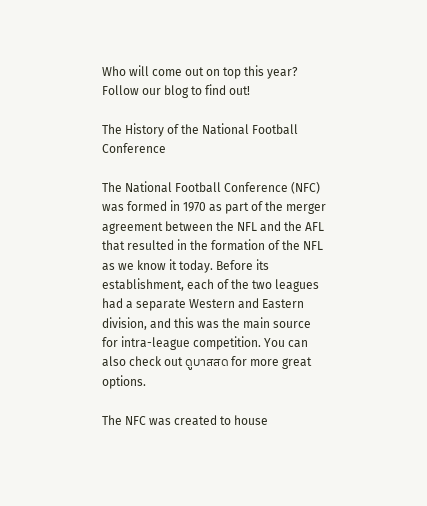Who will come out on top this year? Follow our blog to find out!

The History of the National Football Conference

The National Football Conference (NFC) was formed in 1970 as part of the merger agreement between the NFL and the AFL that resulted in the formation of the NFL as we know it today. Before its establishment, each of the two leagues had a separate Western and Eastern division, and this was the main source for intra-league competition. You can also check out ดูบาสสด for more great options.

The NFC was created to house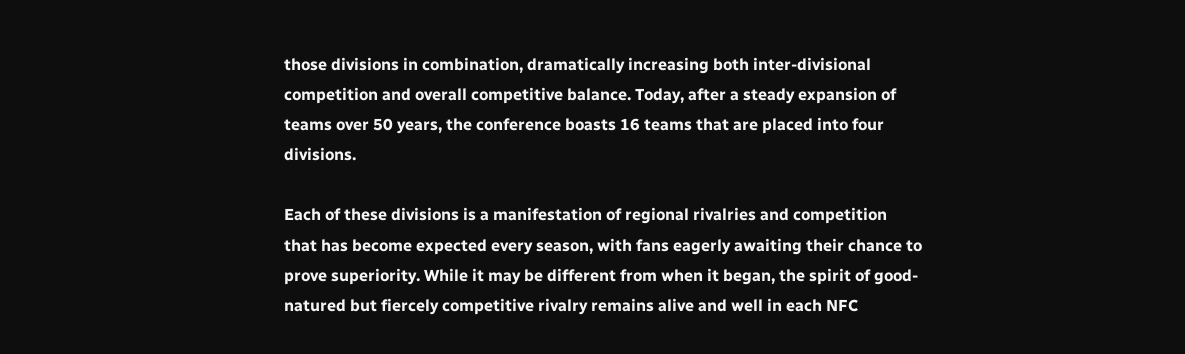those divisions in combination, dramatically increasing both inter-divisional competition and overall competitive balance. Today, after a steady expansion of teams over 50 years, the conference boasts 16 teams that are placed into four divisions.

Each of these divisions is a manifestation of regional rivalries and competition that has become expected every season, with fans eagerly awaiting their chance to prove superiority. While it may be different from when it began, the spirit of good-natured but fiercely competitive rivalry remains alive and well in each NFC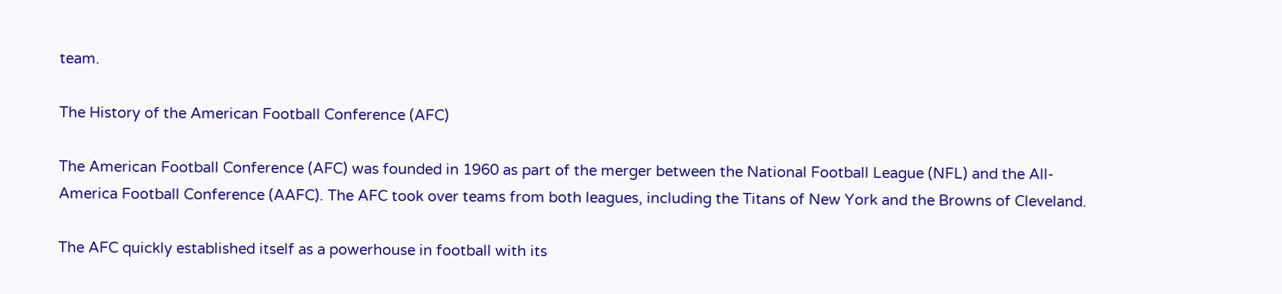team.

The History of the American Football Conference (AFC)

The American Football Conference (AFC) was founded in 1960 as part of the merger between the National Football League (NFL) and the All-America Football Conference (AAFC). The AFC took over teams from both leagues, including the Titans of New York and the Browns of Cleveland.

The AFC quickly established itself as a powerhouse in football with its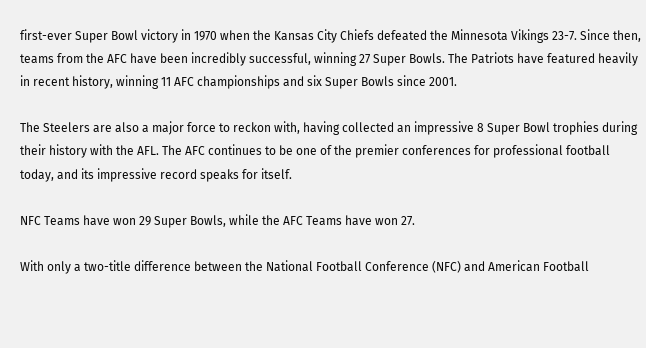first-ever Super Bowl victory in 1970 when the Kansas City Chiefs defeated the Minnesota Vikings 23-7. Since then, teams from the AFC have been incredibly successful, winning 27 Super Bowls. The Patriots have featured heavily in recent history, winning 11 AFC championships and six Super Bowls since 2001.

The Steelers are also a major force to reckon with, having collected an impressive 8 Super Bowl trophies during their history with the AFL. The AFC continues to be one of the premier conferences for professional football today, and its impressive record speaks for itself.

NFC Teams have won 29 Super Bowls, while the AFC Teams have won 27.

With only a two-title difference between the National Football Conference (NFC) and American Football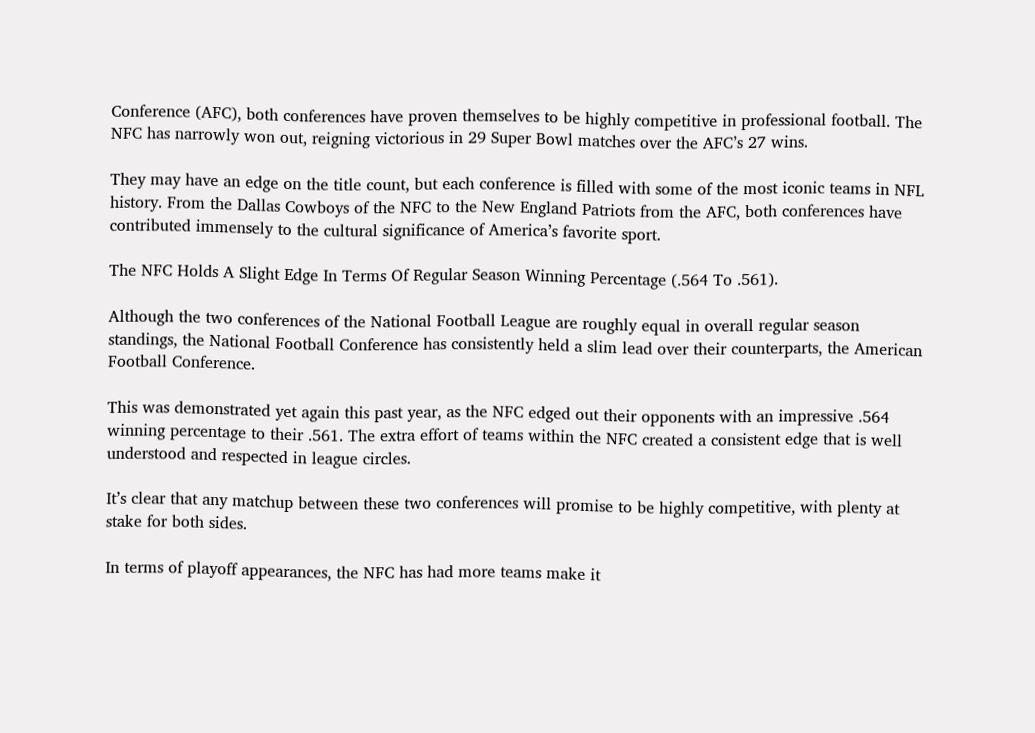Conference (AFC), both conferences have proven themselves to be highly competitive in professional football. The NFC has narrowly won out, reigning victorious in 29 Super Bowl matches over the AFC’s 27 wins.

They may have an edge on the title count, but each conference is filled with some of the most iconic teams in NFL history. From the Dallas Cowboys of the NFC to the New England Patriots from the AFC, both conferences have contributed immensely to the cultural significance of America’s favorite sport.

The NFC Holds A Slight Edge In Terms Of Regular Season Winning Percentage (.564 To .561).

Although the two conferences of the National Football League are roughly equal in overall regular season standings, the National Football Conference has consistently held a slim lead over their counterparts, the American Football Conference.

This was demonstrated yet again this past year, as the NFC edged out their opponents with an impressive .564 winning percentage to their .561. The extra effort of teams within the NFC created a consistent edge that is well understood and respected in league circles.

It’s clear that any matchup between these two conferences will promise to be highly competitive, with plenty at stake for both sides.

In terms of playoff appearances, the NFC has had more teams make it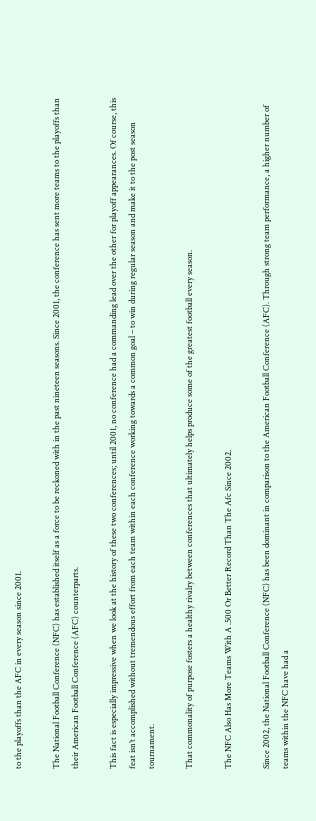to the playoffs than the AFC in every season since 2001.

The National Football Conference (NFC) has established itself as a force to be reckoned with in the past nineteen seasons. Since 2001, the conference has sent more teams to the playoffs than their American Football Conference (AFC) counterparts.

This fact is especially impressive when we look at the history of these two conferences; until 2001, no conference had a commanding lead over the other for playoff appearances. Of course, this feat isn’t accomplished without tremendous effort from each team within each conference working towards a common goal – to win during regular season and make it to the post season tournament.

That commonality of purpose fosters a healthy rivalry between conferences that ultimately helps produce some of the greatest football every season.

The NFC Also Has More Teams With A .500 Or Better Record Than The Afc Since 2002.

Since 2002, the National Football Conference (NFC) has been dominant in comparison to the American Football Conference (AFC). Through strong team performance, a higher number of teams within the NFC have had a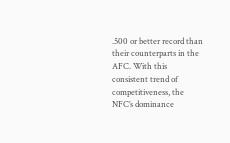.500 or better record than their counterparts in the AFC. With this consistent trend of competitiveness, the NFC’s dominance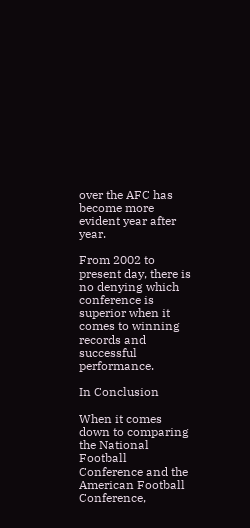over the AFC has become more evident year after year.

From 2002 to present day, there is no denying which conference is superior when it comes to winning records and successful performance.

In Conclusion

When it comes down to comparing the National Football Conference and the American Football Conference,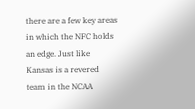there are a few key areas in which the NFC holds an edge. Just like Kansas is a revered team in the NCAA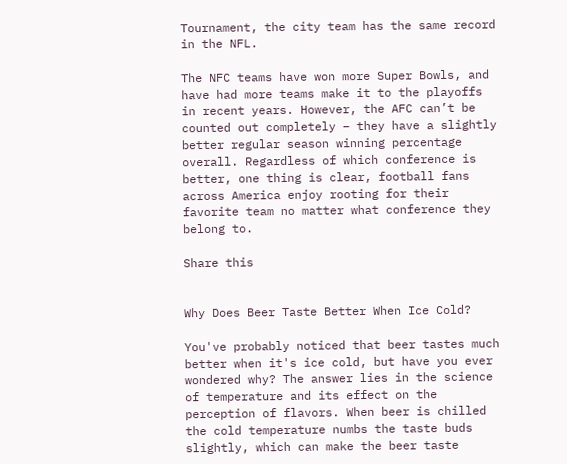Tournament, the city team has the same record in the NFL.

The NFC teams have won more Super Bowls, and have had more teams make it to the playoffs in recent years. However, the AFC can’t be counted out completely – they have a slightly better regular season winning percentage overall. Regardless of which conference is better, one thing is clear, football fans across America enjoy rooting for their favorite team no matter what conference they belong to.

Share this


Why Does Beer Taste Better When Ice Cold?

You've probably noticed that beer tastes much better when it's ice cold, but have you ever wondered why? The answer lies in the science of temperature and its effect on the perception of flavors. When beer is chilled the cold temperature numbs the taste buds slightly, which can make the beer taste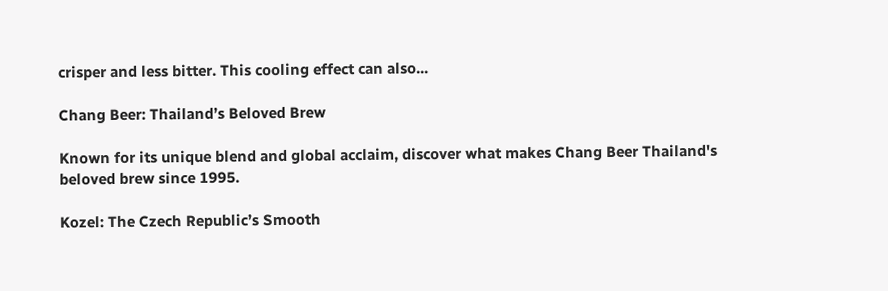crisper and less bitter. This cooling effect can also...

Chang Beer: Thailand’s Beloved Brew

Known for its unique blend and global acclaim, discover what makes Chang Beer Thailand's beloved brew since 1995.

Kozel: The Czech Republic’s Smooth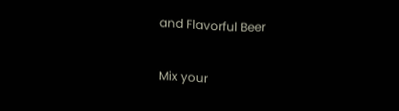and Flavorful Beer

Mix your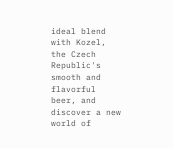ideal blend with Kozel, the Czech Republic's smooth and flavorful beer, and discover a new world of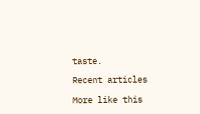taste.

Recent articles

More like this